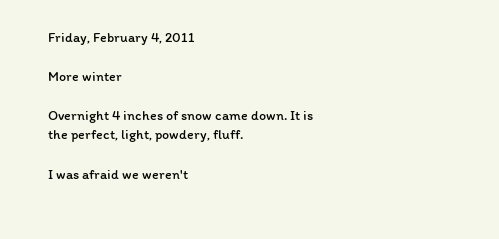Friday, February 4, 2011

More winter

Overnight 4 inches of snow came down. It is the perfect, light, powdery, fluff.

I was afraid we weren't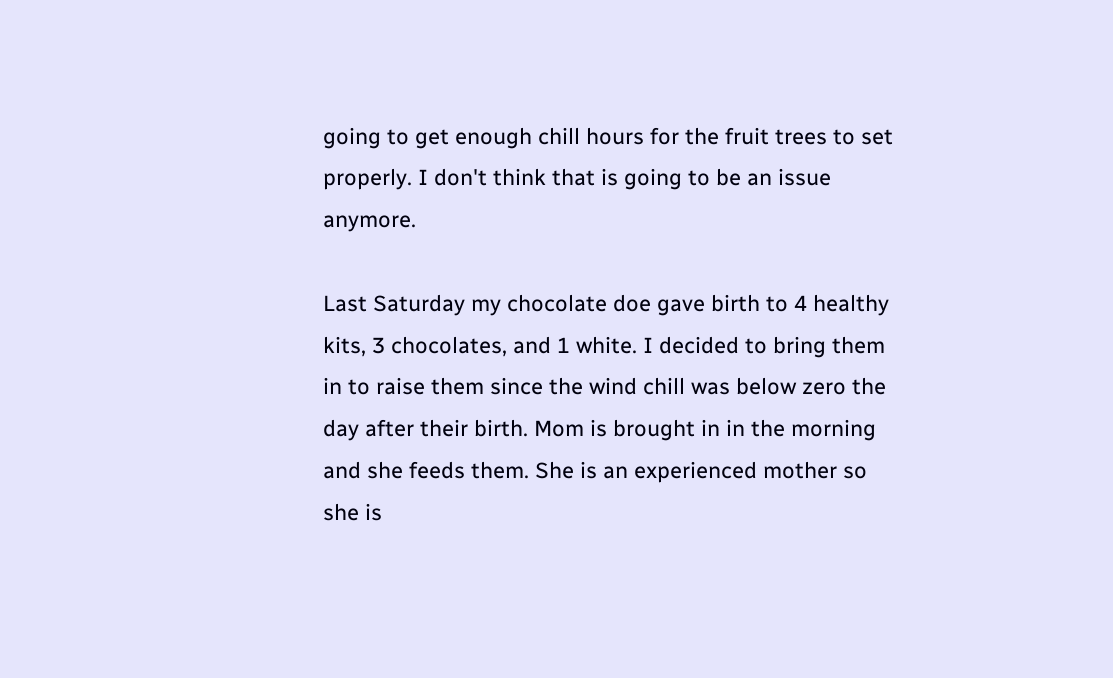going to get enough chill hours for the fruit trees to set properly. I don't think that is going to be an issue anymore.

Last Saturday my chocolate doe gave birth to 4 healthy kits, 3 chocolates, and 1 white. I decided to bring them in to raise them since the wind chill was below zero the day after their birth. Mom is brought in in the morning and she feeds them. She is an experienced mother so she is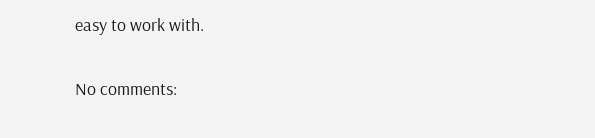easy to work with.

No comments: